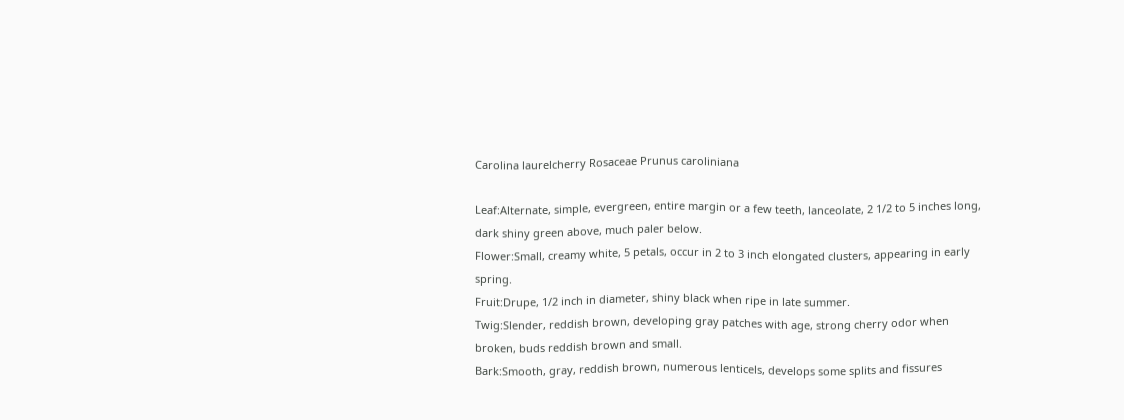Carolina laurelcherry Rosaceae Prunus caroliniana

Leaf:Alternate, simple, evergreen, entire margin or a few teeth, lanceolate, 2 1/2 to 5 inches long, dark shiny green above, much paler below.
Flower:Small, creamy white, 5 petals, occur in 2 to 3 inch elongated clusters, appearing in early spring.
Fruit:Drupe, 1/2 inch in diameter, shiny black when ripe in late summer.
Twig:Slender, reddish brown, developing gray patches with age, strong cherry odor when broken, buds reddish brown and small.
Bark:Smooth, gray, reddish brown, numerous lenticels, develops some splits and fissures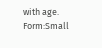with age.
Form:Small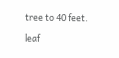tree to 40 feet.

leaf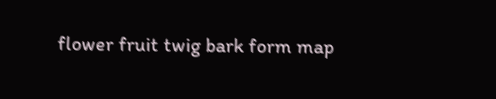flower fruit twig bark form map